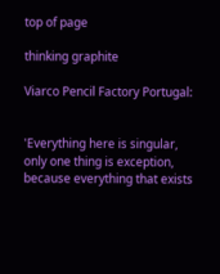top of page

thinking graphite

Viarco Pencil Factory Portugal:


'Everything here is singular, only one thing is exception, because everything that exists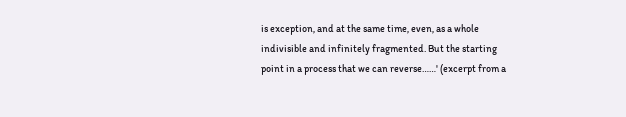is exception, and at the same time, even, as a whole indivisible and infinitely fragmented. But the starting point in a process that we can reverse……' (excerpt from a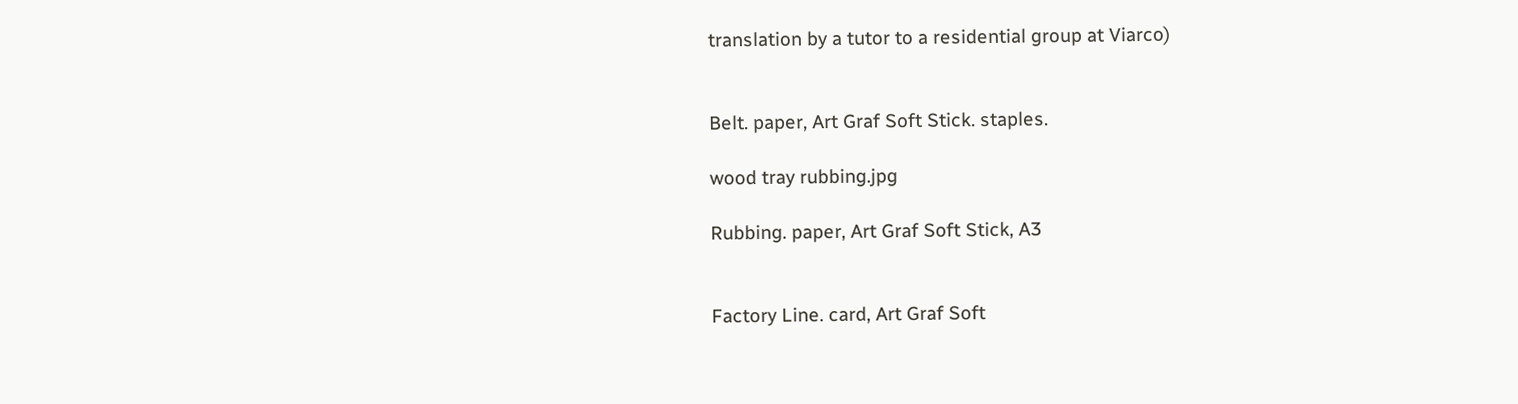translation by a tutor to a residential group at Viarco)


Belt. paper, Art Graf Soft Stick. staples.

wood tray rubbing.jpg

Rubbing. paper, Art Graf Soft Stick, A3


Factory Line. card, Art Graf Soft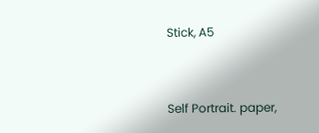Stick, A5


Self Portrait. paper,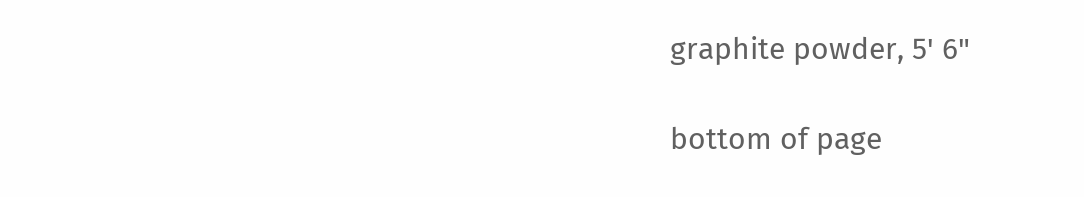graphite powder, 5' 6"

bottom of page